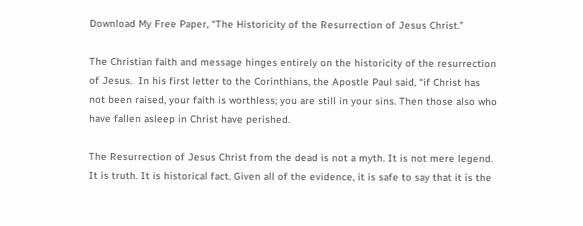Download My Free Paper, “The Historicity of the Resurrection of Jesus Christ.”

The Christian faith and message hinges entirely on the historicity of the resurrection of Jesus.  In his first letter to the Corinthians, the Apostle Paul said, “if Christ has not been raised, your faith is worthless; you are still in your sins. Then those also who have fallen asleep in Christ have perished.

The Resurrection of Jesus Christ from the dead is not a myth. It is not mere legend. It is truth. It is historical fact. Given all of the evidence, it is safe to say that it is the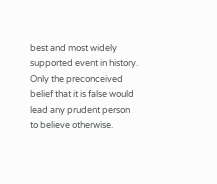best and most widely supported event in history. Only the preconceived belief that it is false would lead any prudent person to believe otherwise.